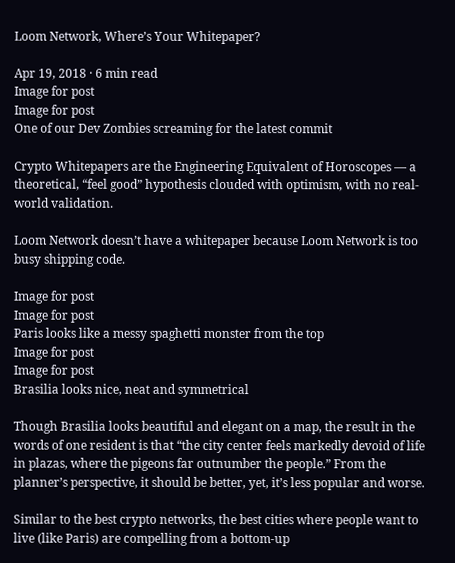Loom Network, Where’s Your Whitepaper?

Apr 19, 2018 · 6 min read
Image for post
Image for post
One of our Dev Zombies screaming for the latest commit

Crypto Whitepapers are the Engineering Equivalent of Horoscopes — a theoretical, “feel good” hypothesis clouded with optimism, with no real-world validation.

Loom Network doesn’t have a whitepaper because Loom Network is too busy shipping code.

Image for post
Image for post
Paris looks like a messy spaghetti monster from the top
Image for post
Image for post
Brasilia looks nice, neat and symmetrical

Though Brasilia looks beautiful and elegant on a map, the result in the words of one resident is that “the city center feels markedly devoid of life in plazas, where the pigeons far outnumber the people.” From the planner’s perspective, it should be better, yet, it’s less popular and worse.

Similar to the best crypto networks, the best cities where people want to live (like Paris) are compelling from a bottom-up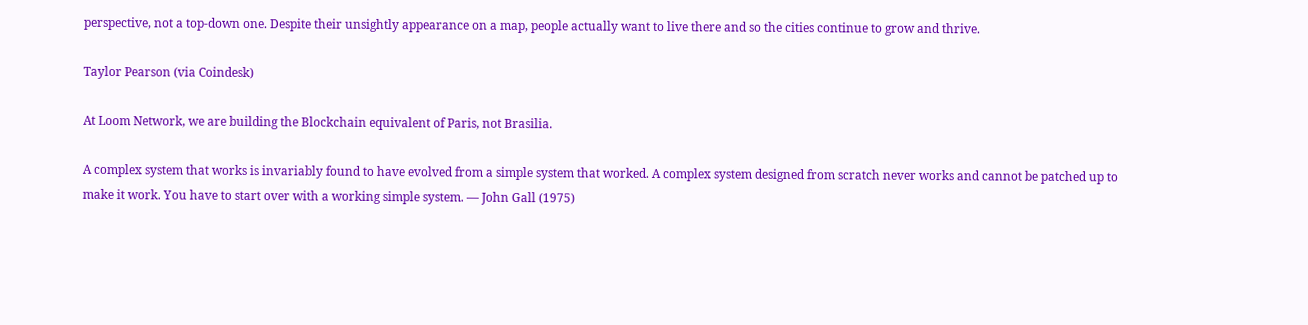perspective, not a top-down one. Despite their unsightly appearance on a map, people actually want to live there and so the cities continue to grow and thrive.

Taylor Pearson (via Coindesk)

At Loom Network, we are building the Blockchain equivalent of Paris, not Brasilia.

A complex system that works is invariably found to have evolved from a simple system that worked. A complex system designed from scratch never works and cannot be patched up to make it work. You have to start over with a working simple system. — John Gall (1975)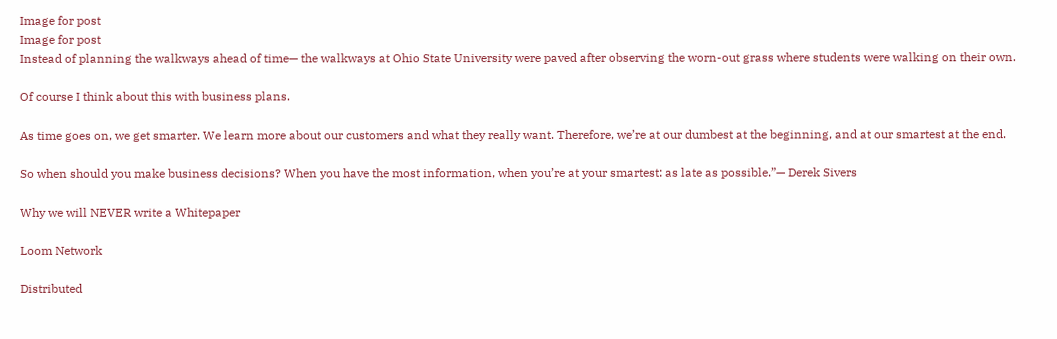Image for post
Image for post
Instead of planning the walkways ahead of time— the walkways at Ohio State University were paved after observing the worn-out grass where students were walking on their own.

Of course I think about this with business plans.

As time goes on, we get smarter. We learn more about our customers and what they really want. Therefore, we’re at our dumbest at the beginning, and at our smartest at the end.

So when should you make business decisions? When you have the most information, when you’re at your smartest: as late as possible.”— Derek Sivers

Why we will NEVER write a Whitepaper

Loom Network

Distributed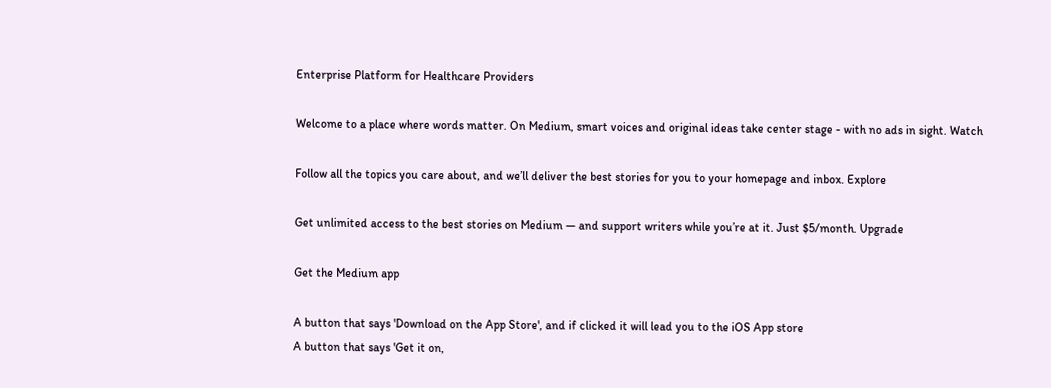Enterprise Platform for Healthcare Providers

Welcome to a place where words matter. On Medium, smart voices and original ideas take center stage - with no ads in sight. Watch

Follow all the topics you care about, and we’ll deliver the best stories for you to your homepage and inbox. Explore

Get unlimited access to the best stories on Medium — and support writers while you’re at it. Just $5/month. Upgrade

Get the Medium app

A button that says 'Download on the App Store', and if clicked it will lead you to the iOS App store
A button that says 'Get it on,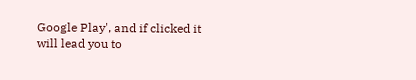Google Play', and if clicked it will lead you to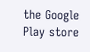the Google Play store